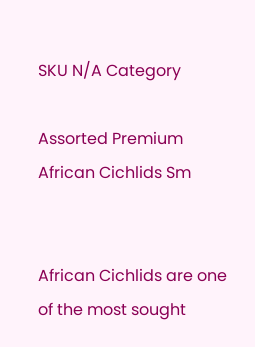SKU N/A Category

Assorted Premium African Cichlids Sm


African Cichlids are one of the most sought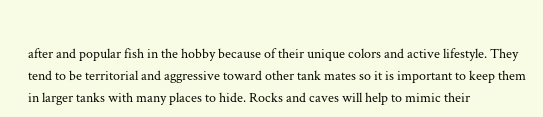after and popular fish in the hobby because of their unique colors and active lifestyle. They tend to be territorial and aggressive toward other tank mates so it is important to keep them in larger tanks with many places to hide. Rocks and caves will help to mimic their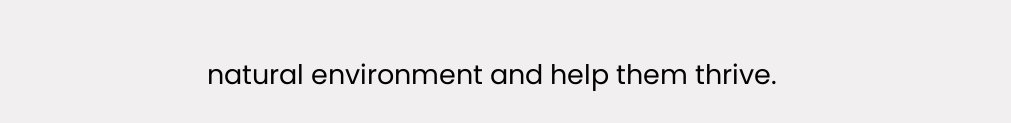natural environment and help them thrive.